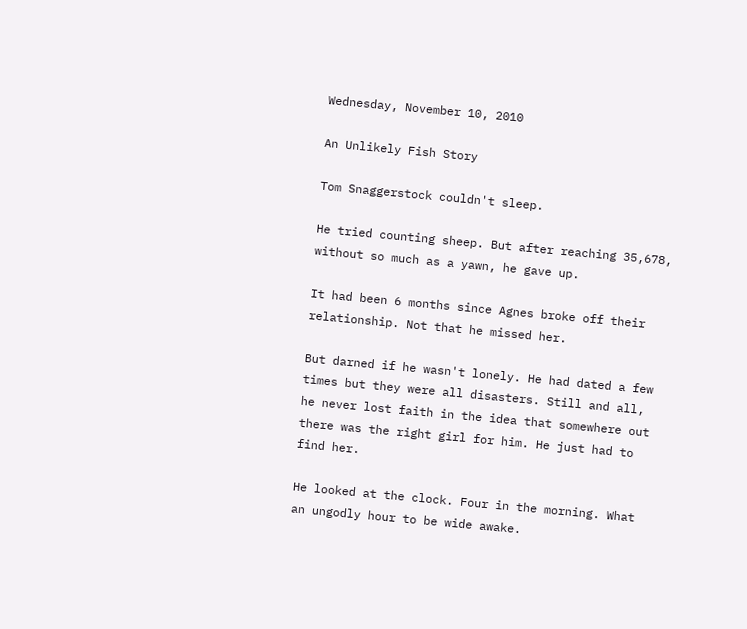Wednesday, November 10, 2010

An Unlikely Fish Story

Tom Snaggerstock couldn't sleep.

He tried counting sheep. But after reaching 35,678, without so much as a yawn, he gave up.

It had been 6 months since Agnes broke off their relationship. Not that he missed her.

But darned if he wasn't lonely. He had dated a few times but they were all disasters. Still and all, he never lost faith in the idea that somewhere out there was the right girl for him. He just had to find her.

He looked at the clock. Four in the morning. What an ungodly hour to be wide awake.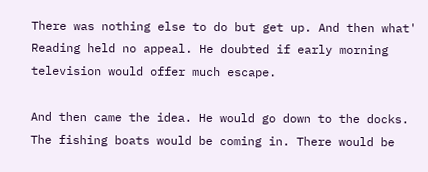There was nothing else to do but get up. And then what' Reading held no appeal. He doubted if early morning television would offer much escape.

And then came the idea. He would go down to the docks. The fishing boats would be coming in. There would be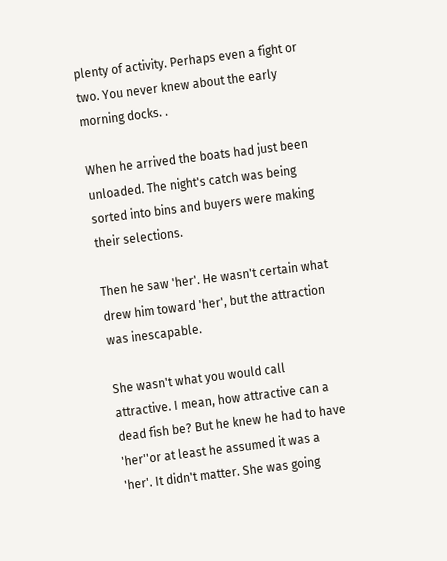plenty of activity. Perhaps even a fight or two. You never knew about the early morning docks. .

When he arrived the boats had just been unloaded. The night's catch was being sorted into bins and buyers were making their selections.

Then he saw 'her'. He wasn't certain what drew him toward 'her', but the attraction was inescapable.

She wasn't what you would call attractive. I mean, how attractive can a dead fish be? But he knew he had to have 'her''or at least he assumed it was a 'her'. It didn't matter. She was going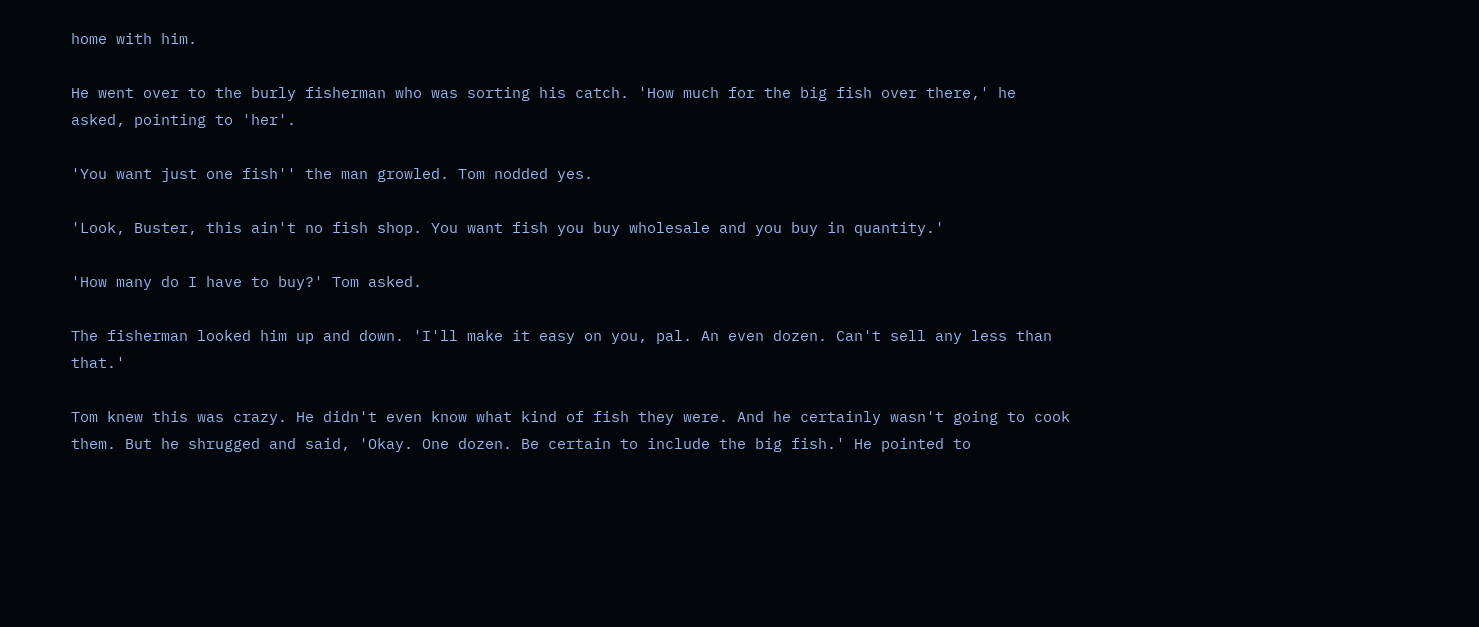home with him.

He went over to the burly fisherman who was sorting his catch. 'How much for the big fish over there,' he asked, pointing to 'her'.

'You want just one fish'' the man growled. Tom nodded yes.

'Look, Buster, this ain't no fish shop. You want fish you buy wholesale and you buy in quantity.'

'How many do I have to buy?' Tom asked.

The fisherman looked him up and down. 'I'll make it easy on you, pal. An even dozen. Can't sell any less than that.'

Tom knew this was crazy. He didn't even know what kind of fish they were. And he certainly wasn't going to cook them. But he shrugged and said, 'Okay. One dozen. Be certain to include the big fish.' He pointed to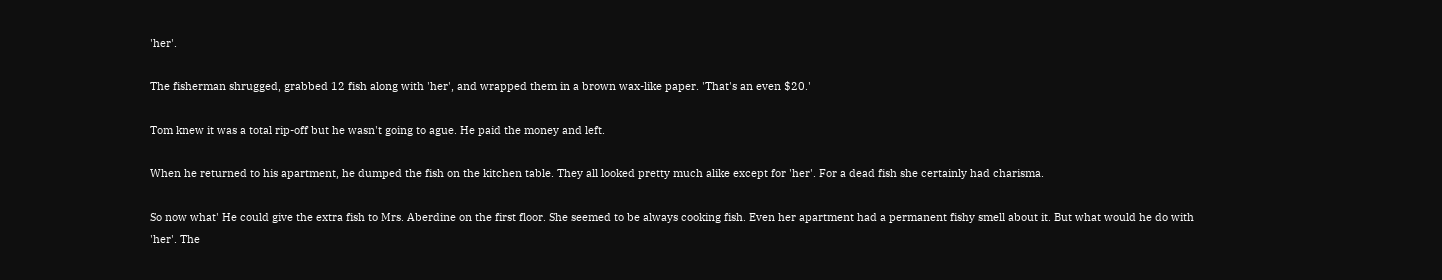'her'.

The fisherman shrugged, grabbed 12 fish along with 'her', and wrapped them in a brown wax-like paper. 'That's an even $20.'

Tom knew it was a total rip-off but he wasn't going to ague. He paid the money and left.

When he returned to his apartment, he dumped the fish on the kitchen table. They all looked pretty much alike except for 'her'. For a dead fish she certainly had charisma.

So now what' He could give the extra fish to Mrs. Aberdine on the first floor. She seemed to be always cooking fish. Even her apartment had a permanent fishy smell about it. But what would he do with 'her'. The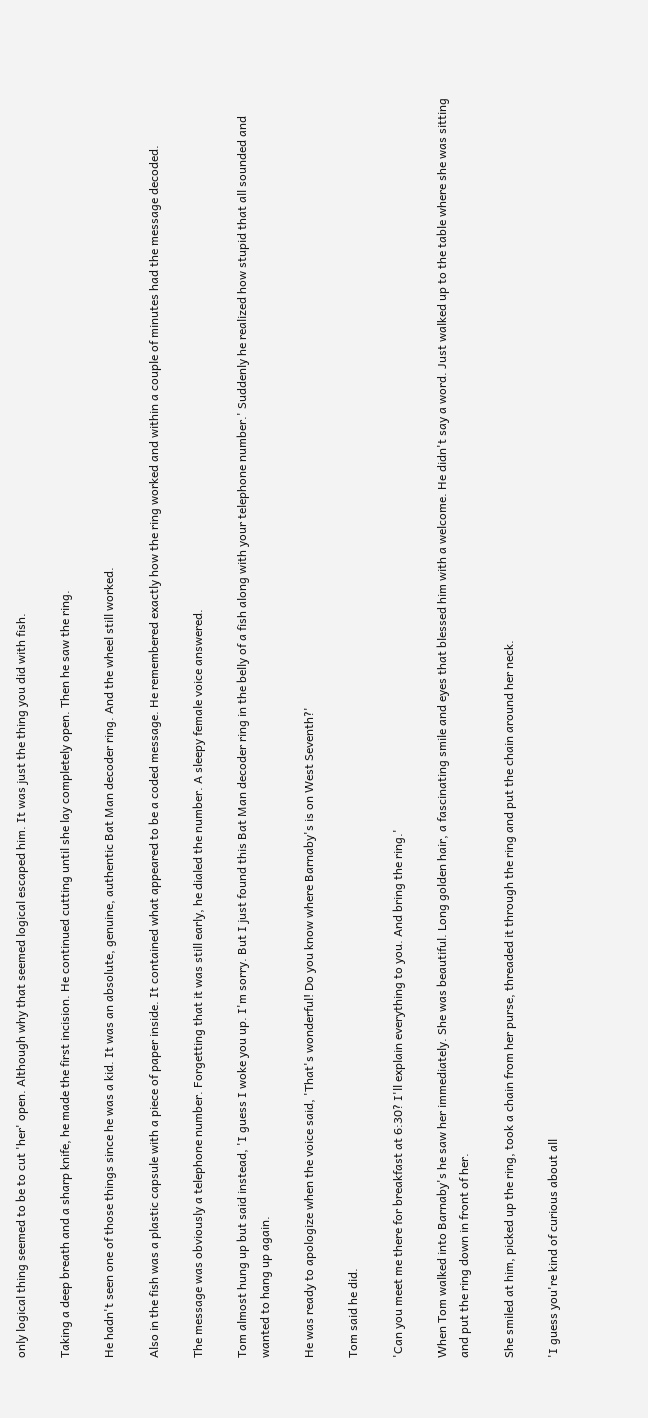only logical thing seemed to be to cut 'her' open. Although why that seemed logical escaped him. It was just the thing you did with fish.

Taking a deep breath and a sharp knife, he made the first incision. He continued cutting until she lay completely open. Then he saw the ring.

He hadn't seen one of those things since he was a kid. It was an absolute, genuine, authentic Bat Man decoder ring. And the wheel still worked.

Also in the fish was a plastic capsule with a piece of paper inside. It contained what appeared to be a coded message. He remembered exactly how the ring worked and within a couple of minutes had the message decoded.

The message was obviously a telephone number. Forgetting that it was still early, he dialed the number. A sleepy female voice answered.

Tom almost hung up but said instead, 'I guess I woke you up. I'm sorry. But I just found this Bat Man decoder ring in the belly of a fish along with your telephone number.' Suddenly he realized how stupid that all sounded and wanted to hang up again.

He was ready to apologize when the voice said, 'That's wonderful! Do you know where Barnaby's is on West Seventh?'

Tom said he did.

'Can you meet me there for breakfast at 6:30? I'll explain everything to you. And bring the ring.'

When Tom walked into Barnaby's he saw her immediately. She was beautiful. Long golden hair, a fascinating smile and eyes that blessed him with a welcome. He didn't say a word. Just walked up to the table where she was sitting and put the ring down in front of her.

She smiled at him, picked up the ring, took a chain from her purse, threaded it through the ring and put the chain around her neck.

'I guess you're kind of curious about all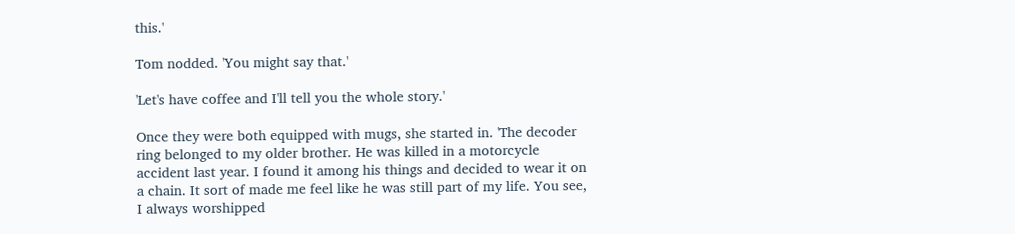this.'

Tom nodded. 'You might say that.'

'Let's have coffee and I'll tell you the whole story.'

Once they were both equipped with mugs, she started in. 'The decoder ring belonged to my older brother. He was killed in a motorcycle accident last year. I found it among his things and decided to wear it on a chain. It sort of made me feel like he was still part of my life. You see, I always worshipped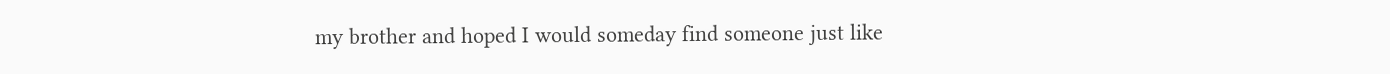my brother and hoped I would someday find someone just like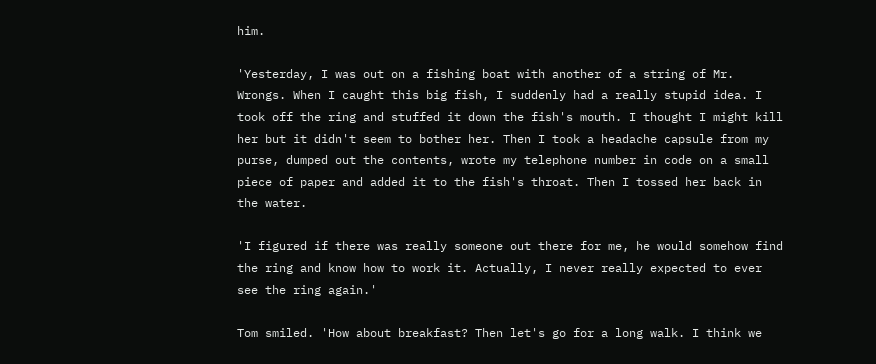him.

'Yesterday, I was out on a fishing boat with another of a string of Mr. Wrongs. When I caught this big fish, I suddenly had a really stupid idea. I took off the ring and stuffed it down the fish's mouth. I thought I might kill her but it didn't seem to bother her. Then I took a headache capsule from my purse, dumped out the contents, wrote my telephone number in code on a small piece of paper and added it to the fish's throat. Then I tossed her back in the water.

'I figured if there was really someone out there for me, he would somehow find the ring and know how to work it. Actually, I never really expected to ever see the ring again.'

Tom smiled. 'How about breakfast? Then let's go for a long walk. I think we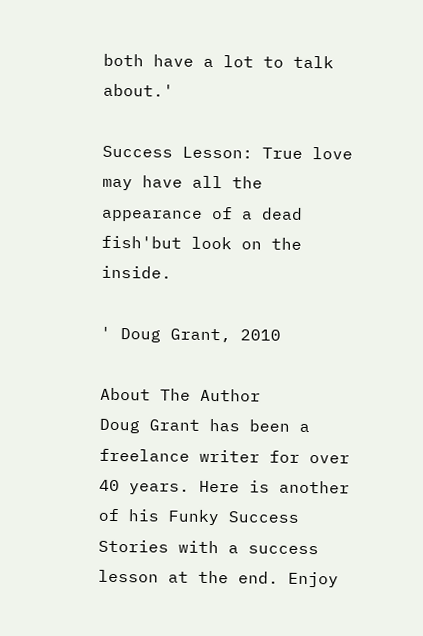both have a lot to talk about.'

Success Lesson: True love may have all the appearance of a dead fish'but look on the inside.

' Doug Grant, 2010

About The Author
Doug Grant has been a freelance writer for over 40 years. Here is another of his Funky Success Stories with a success lesson at the end. Enjoy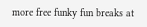more free funky fun breaks at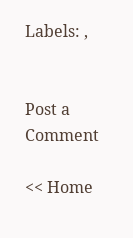Labels: ,


Post a Comment

<< Home